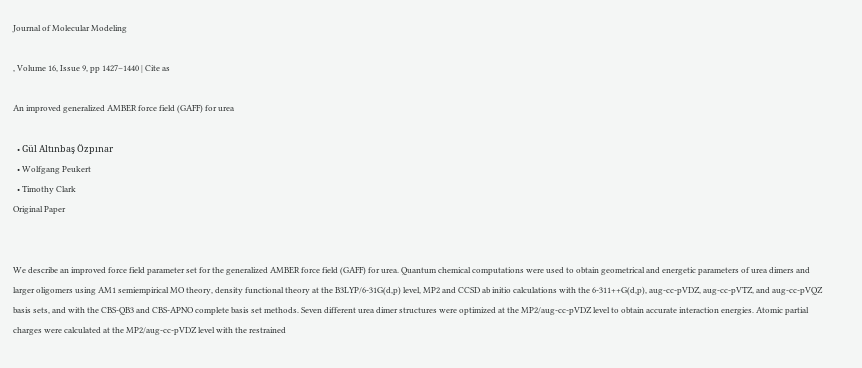Journal of Molecular Modeling

, Volume 16, Issue 9, pp 1427–1440 | Cite as

An improved generalized AMBER force field (GAFF) for urea

  • Gül Altınbaş Özpınar
  • Wolfgang Peukert
  • Timothy Clark
Original Paper


We describe an improved force field parameter set for the generalized AMBER force field (GAFF) for urea. Quantum chemical computations were used to obtain geometrical and energetic parameters of urea dimers and larger oligomers using AM1 semiempirical MO theory, density functional theory at the B3LYP/6-31G(d,p) level, MP2 and CCSD ab initio calculations with the 6-311++G(d,p), aug-cc-pVDZ, aug-cc-pVTZ, and aug-cc-pVQZ basis sets, and with the CBS-QB3 and CBS-APNO complete basis set methods. Seven different urea dimer structures were optimized at the MP2/aug-cc-pVDZ level to obtain accurate interaction energies. Atomic partial charges were calculated at the MP2/aug-cc-pVDZ level with the restrained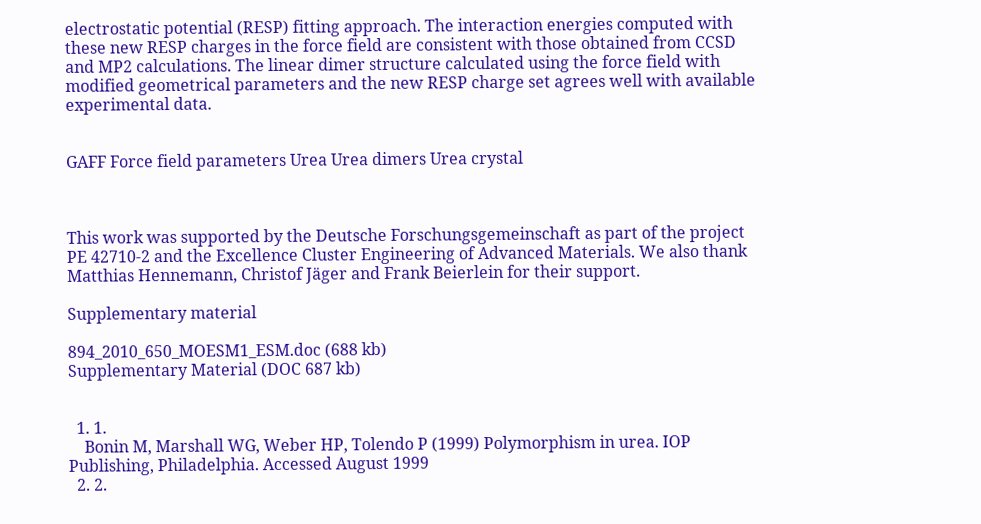electrostatic potential (RESP) fitting approach. The interaction energies computed with these new RESP charges in the force field are consistent with those obtained from CCSD and MP2 calculations. The linear dimer structure calculated using the force field with modified geometrical parameters and the new RESP charge set agrees well with available experimental data.


GAFF Force field parameters Urea Urea dimers Urea crystal



This work was supported by the Deutsche Forschungsgemeinschaft as part of the project PE 42710-2 and the Excellence Cluster Engineering of Advanced Materials. We also thank Matthias Hennemann, Christof Jäger and Frank Beierlein for their support.

Supplementary material

894_2010_650_MOESM1_ESM.doc (688 kb)
Supplementary Material (DOC 687 kb)


  1. 1.
    Bonin M, Marshall WG, Weber HP, Tolendo P (1999) Polymorphism in urea. IOP Publishing, Philadelphia. Accessed August 1999
  2. 2.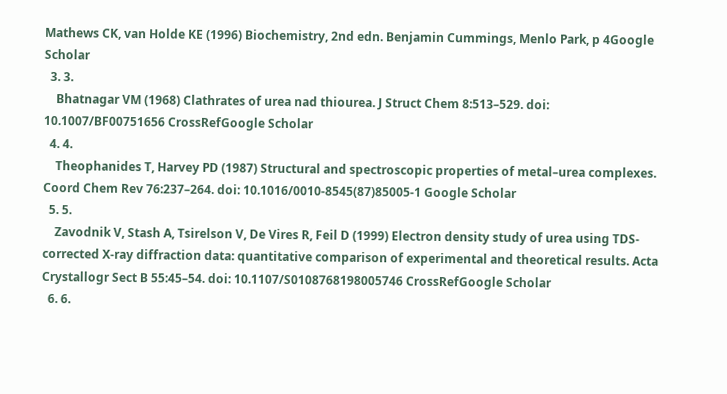Mathews CK, van Holde KE (1996) Biochemistry, 2nd edn. Benjamin Cummings, Menlo Park, p 4Google Scholar
  3. 3.
    Bhatnagar VM (1968) Clathrates of urea nad thiourea. J Struct Chem 8:513–529. doi: 10.1007/BF00751656 CrossRefGoogle Scholar
  4. 4.
    Theophanides T, Harvey PD (1987) Structural and spectroscopic properties of metal–urea complexes. Coord Chem Rev 76:237–264. doi: 10.1016/0010-8545(87)85005-1 Google Scholar
  5. 5.
    Zavodnik V, Stash A, Tsirelson V, De Vires R, Feil D (1999) Electron density study of urea using TDS-corrected X-ray diffraction data: quantitative comparison of experimental and theoretical results. Acta Crystallogr Sect B 55:45–54. doi: 10.1107/S0108768198005746 CrossRefGoogle Scholar
  6. 6.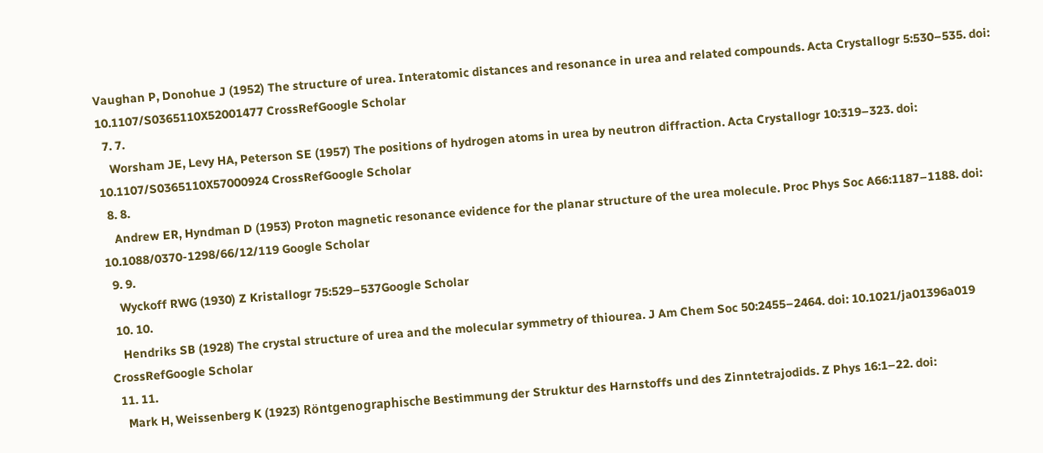Vaughan P, Donohue J (1952) The structure of urea. Interatomic distances and resonance in urea and related compounds. Acta Crystallogr 5:530–535. doi: 10.1107/S0365110X52001477 CrossRefGoogle Scholar
  7. 7.
    Worsham JE, Levy HA, Peterson SE (1957) The positions of hydrogen atoms in urea by neutron diffraction. Acta Crystallogr 10:319–323. doi: 10.1107/S0365110X57000924 CrossRefGoogle Scholar
  8. 8.
    Andrew ER, Hyndman D (1953) Proton magnetic resonance evidence for the planar structure of the urea molecule. Proc Phys Soc A66:1187–1188. doi: 10.1088/0370-1298/66/12/119 Google Scholar
  9. 9.
    Wyckoff RWG (1930) Z Kristallogr 75:529–537Google Scholar
  10. 10.
    Hendriks SB (1928) The crystal structure of urea and the molecular symmetry of thiourea. J Am Chem Soc 50:2455–2464. doi: 10.1021/ja01396a019 CrossRefGoogle Scholar
  11. 11.
    Mark H, Weissenberg K (1923) Röntgenographische Bestimmung der Struktur des Harnstoffs und des Zinntetrajodids. Z Phys 16:1–22. doi: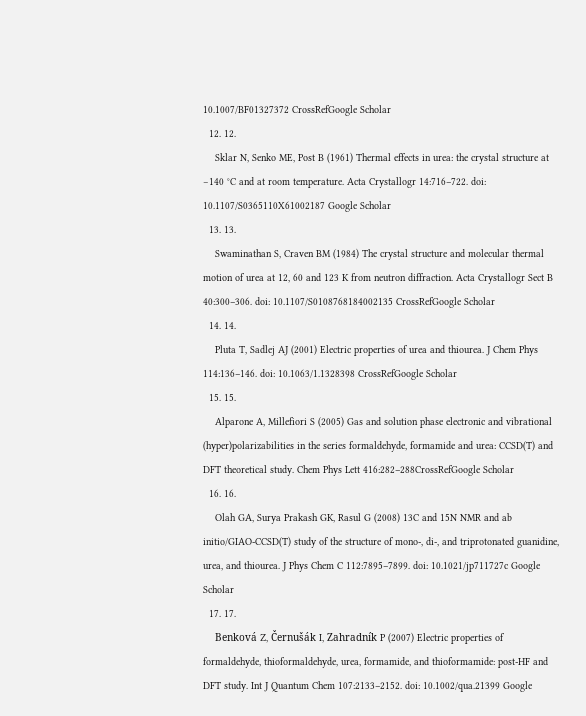10.1007/BF01327372 CrossRefGoogle Scholar
  12. 12.
    Sklar N, Senko ME, Post B (1961) Thermal effects in urea: the crystal structure at −140 °C and at room temperature. Acta Crystallogr 14:716–722. doi: 10.1107/S0365110X61002187 Google Scholar
  13. 13.
    Swaminathan S, Craven BM (1984) The crystal structure and molecular thermal motion of urea at 12, 60 and 123 K from neutron diffraction. Acta Crystallogr Sect B 40:300–306. doi: 10.1107/S0108768184002135 CrossRefGoogle Scholar
  14. 14.
    Pluta T, Sadlej AJ (2001) Electric properties of urea and thiourea. J Chem Phys 114:136–146. doi: 10.1063/1.1328398 CrossRefGoogle Scholar
  15. 15.
    Alparone A, Millefiori S (2005) Gas and solution phase electronic and vibrational (hyper)polarizabilities in the series formaldehyde, formamide and urea: CCSD(T) and DFT theoretical study. Chem Phys Lett 416:282–288CrossRefGoogle Scholar
  16. 16.
    Olah GA, Surya Prakash GK, Rasul G (2008) 13C and 15N NMR and ab initio/GIAO-CCSD(T) study of the structure of mono-, di-, and triprotonated guanidine, urea, and thiourea. J Phys Chem C 112:7895–7899. doi: 10.1021/jp711727c Google Scholar
  17. 17.
    Benková Z, Černušák I, Zahradník P (2007) Electric properties of formaldehyde, thioformaldehyde, urea, formamide, and thioformamide: post-HF and DFT study. Int J Quantum Chem 107:2133–2152. doi: 10.1002/qua.21399 Google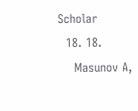Scholar
  18. 18.
    Masunov A,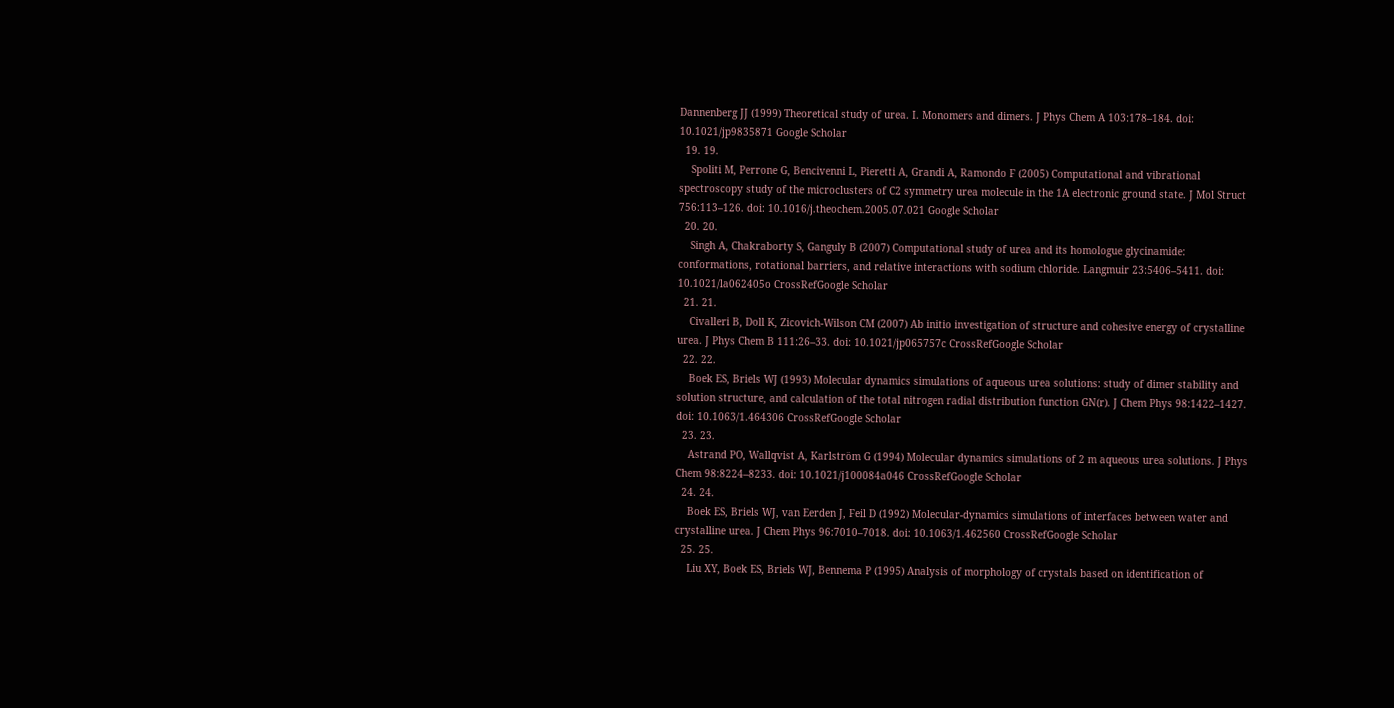Dannenberg JJ (1999) Theoretical study of urea. I. Monomers and dimers. J Phys Chem A 103:178–184. doi: 10.1021/jp9835871 Google Scholar
  19. 19.
    Spoliti M, Perrone G, Bencivenni L, Pieretti A, Grandi A, Ramondo F (2005) Computational and vibrational spectroscopy study of the microclusters of C2 symmetry urea molecule in the 1A electronic ground state. J Mol Struct 756:113–126. doi: 10.1016/j.theochem.2005.07.021 Google Scholar
  20. 20.
    Singh A, Chakraborty S, Ganguly B (2007) Computational study of urea and its homologue glycinamide: conformations, rotational barriers, and relative interactions with sodium chloride. Langmuir 23:5406–5411. doi: 10.1021/la062405o CrossRefGoogle Scholar
  21. 21.
    Civalleri B, Doll K, Zicovich-Wilson CM (2007) Ab initio investigation of structure and cohesive energy of crystalline urea. J Phys Chem B 111:26–33. doi: 10.1021/jp065757c CrossRefGoogle Scholar
  22. 22.
    Boek ES, Briels WJ (1993) Molecular dynamics simulations of aqueous urea solutions: study of dimer stability and solution structure, and calculation of the total nitrogen radial distribution function GN(r). J Chem Phys 98:1422–1427. doi: 10.1063/1.464306 CrossRefGoogle Scholar
  23. 23.
    Astrand PO, Wallqvist A, Karlström G (1994) Molecular dynamics simulations of 2 m aqueous urea solutions. J Phys Chem 98:8224–8233. doi: 10.1021/j100084a046 CrossRefGoogle Scholar
  24. 24.
    Boek ES, Briels WJ, van Eerden J, Feil D (1992) Molecular-dynamics simulations of interfaces between water and crystalline urea. J Chem Phys 96:7010–7018. doi: 10.1063/1.462560 CrossRefGoogle Scholar
  25. 25.
    Liu XY, Boek ES, Briels WJ, Bennema P (1995) Analysis of morphology of crystals based on identification of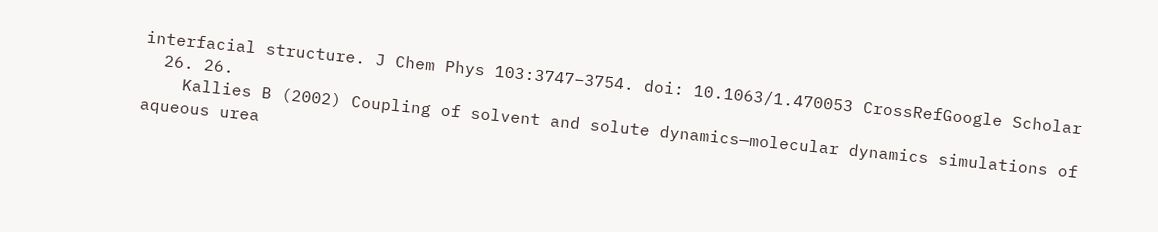interfacial structure. J Chem Phys 103:3747–3754. doi: 10.1063/1.470053 CrossRefGoogle Scholar
  26. 26.
    Kallies B (2002) Coupling of solvent and solute dynamics—molecular dynamics simulations of aqueous urea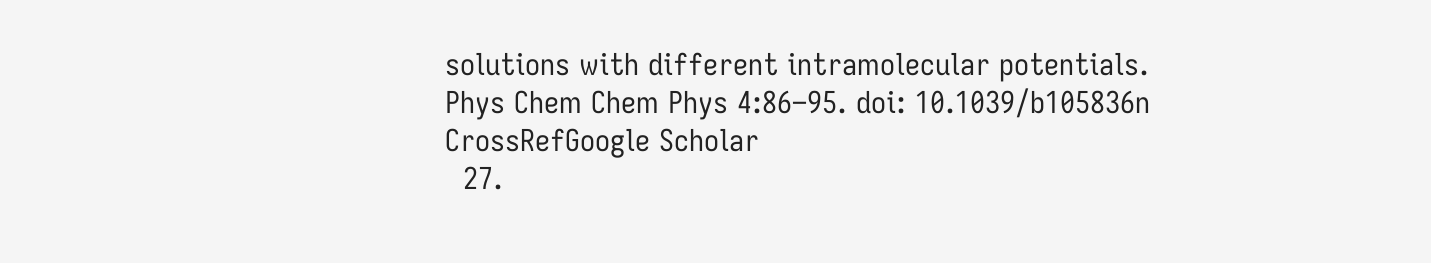solutions with different intramolecular potentials. Phys Chem Chem Phys 4:86–95. doi: 10.1039/b105836n CrossRefGoogle Scholar
  27.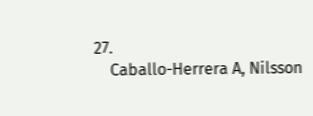27.
    Caballo-Herrera A, Nilsson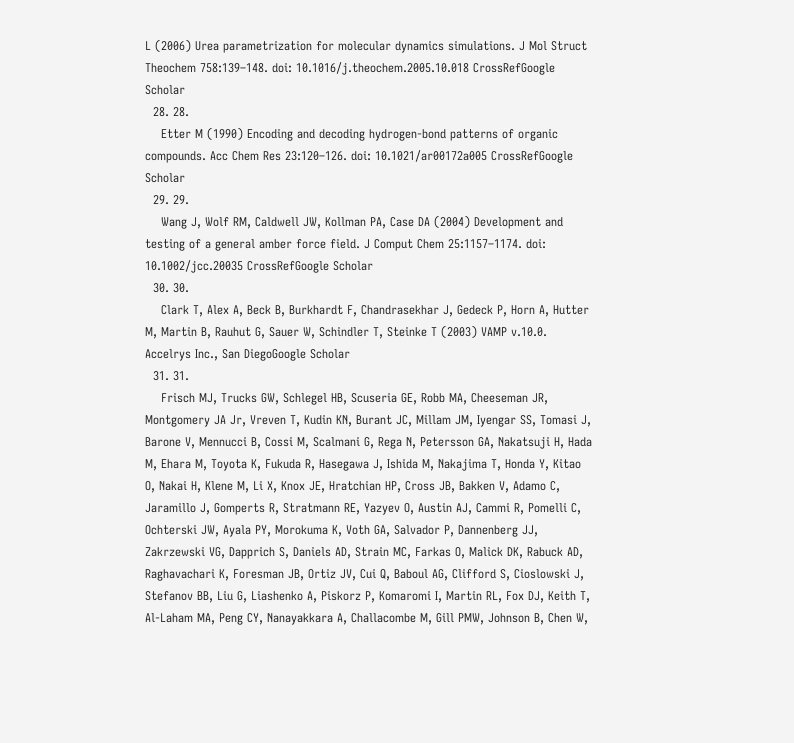L (2006) Urea parametrization for molecular dynamics simulations. J Mol Struct Theochem 758:139–148. doi: 10.1016/j.theochem.2005.10.018 CrossRefGoogle Scholar
  28. 28.
    Etter M (1990) Encoding and decoding hydrogen-bond patterns of organic compounds. Acc Chem Res 23:120–126. doi: 10.1021/ar00172a005 CrossRefGoogle Scholar
  29. 29.
    Wang J, Wolf RM, Caldwell JW, Kollman PA, Case DA (2004) Development and testing of a general amber force field. J Comput Chem 25:1157–1174. doi: 10.1002/jcc.20035 CrossRefGoogle Scholar
  30. 30.
    Clark T, Alex A, Beck B, Burkhardt F, Chandrasekhar J, Gedeck P, Horn A, Hutter M, Martin B, Rauhut G, Sauer W, Schindler T, Steinke T (2003) VAMP v.10.0. Accelrys Inc., San DiegoGoogle Scholar
  31. 31.
    Frisch MJ, Trucks GW, Schlegel HB, Scuseria GE, Robb MA, Cheeseman JR, Montgomery JA Jr, Vreven T, Kudin KN, Burant JC, Millam JM, Iyengar SS, Tomasi J, Barone V, Mennucci B, Cossi M, Scalmani G, Rega N, Petersson GA, Nakatsuji H, Hada M, Ehara M, Toyota K, Fukuda R, Hasegawa J, Ishida M, Nakajima T, Honda Y, Kitao O, Nakai H, Klene M, Li X, Knox JE, Hratchian HP, Cross JB, Bakken V, Adamo C, Jaramillo J, Gomperts R, Stratmann RE, Yazyev O, Austin AJ, Cammi R, Pomelli C, Ochterski JW, Ayala PY, Morokuma K, Voth GA, Salvador P, Dannenberg JJ, Zakrzewski VG, Dapprich S, Daniels AD, Strain MC, Farkas O, Malick DK, Rabuck AD, Raghavachari K, Foresman JB, Ortiz JV, Cui Q, Baboul AG, Clifford S, Cioslowski J, Stefanov BB, Liu G, Liashenko A, Piskorz P, Komaromi I, Martin RL, Fox DJ, Keith T, Al-Laham MA, Peng CY, Nanayakkara A, Challacombe M, Gill PMW, Johnson B, Chen W,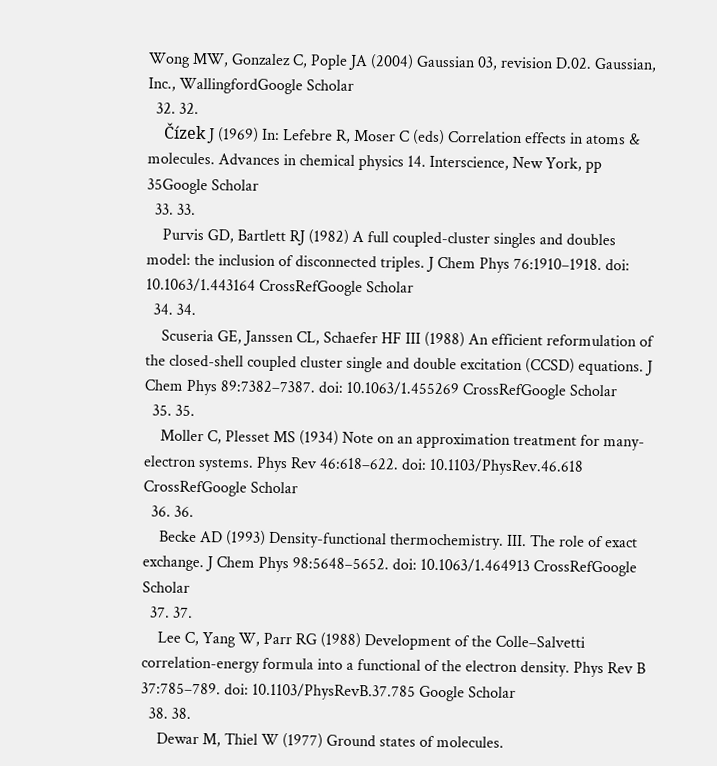Wong MW, Gonzalez C, Pople JA (2004) Gaussian 03, revision D.02. Gaussian, Inc., WallingfordGoogle Scholar
  32. 32.
    Čízek J (1969) In: Lefebre R, Moser C (eds) Correlation effects in atoms & molecules. Advances in chemical physics 14. Interscience, New York, pp 35Google Scholar
  33. 33.
    Purvis GD, Bartlett RJ (1982) A full coupled-cluster singles and doubles model: the inclusion of disconnected triples. J Chem Phys 76:1910–1918. doi: 10.1063/1.443164 CrossRefGoogle Scholar
  34. 34.
    Scuseria GE, Janssen CL, Schaefer HF III (1988) An efficient reformulation of the closed-shell coupled cluster single and double excitation (CCSD) equations. J Chem Phys 89:7382–7387. doi: 10.1063/1.455269 CrossRefGoogle Scholar
  35. 35.
    Moller C, Plesset MS (1934) Note on an approximation treatment for many-electron systems. Phys Rev 46:618–622. doi: 10.1103/PhysRev.46.618 CrossRefGoogle Scholar
  36. 36.
    Becke AD (1993) Density-functional thermochemistry. III. The role of exact exchange. J Chem Phys 98:5648–5652. doi: 10.1063/1.464913 CrossRefGoogle Scholar
  37. 37.
    Lee C, Yang W, Parr RG (1988) Development of the Colle–Salvetti correlation-energy formula into a functional of the electron density. Phys Rev B 37:785–789. doi: 10.1103/PhysRevB.37.785 Google Scholar
  38. 38.
    Dewar M, Thiel W (1977) Ground states of molecules.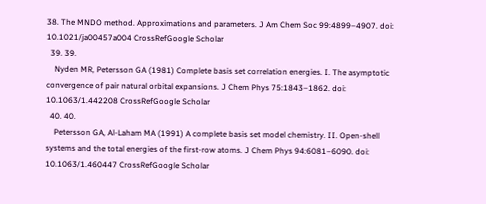38. The MNDO method. Approximations and parameters. J Am Chem Soc 99:4899–4907. doi: 10.1021/ja00457a004 CrossRefGoogle Scholar
  39. 39.
    Nyden MR, Petersson GA (1981) Complete basis set correlation energies. I. The asymptotic convergence of pair natural orbital expansions. J Chem Phys 75:1843–1862. doi: 10.1063/1.442208 CrossRefGoogle Scholar
  40. 40.
    Petersson GA, Al-Laham MA (1991) A complete basis set model chemistry. II. Open-shell systems and the total energies of the first-row atoms. J Chem Phys 94:6081–6090. doi: 10.1063/1.460447 CrossRefGoogle Scholar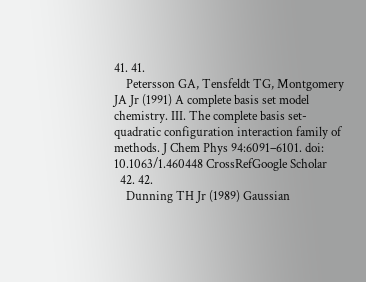41. 41.
    Petersson GA, Tensfeldt TG, Montgomery JA Jr (1991) A complete basis set model chemistry. III. The complete basis set-quadratic configuration interaction family of methods. J Chem Phys 94:6091–6101. doi: 10.1063/1.460448 CrossRefGoogle Scholar
  42. 42.
    Dunning TH Jr (1989) Gaussian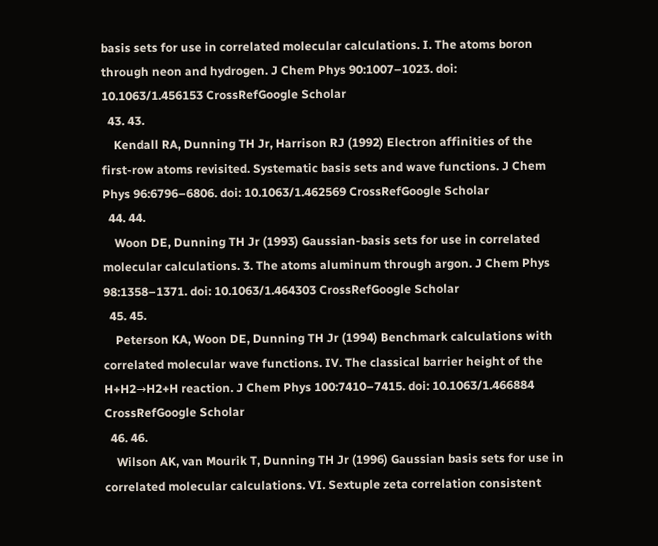basis sets for use in correlated molecular calculations. I. The atoms boron through neon and hydrogen. J Chem Phys 90:1007–1023. doi: 10.1063/1.456153 CrossRefGoogle Scholar
  43. 43.
    Kendall RA, Dunning TH Jr, Harrison RJ (1992) Electron affinities of the first-row atoms revisited. Systematic basis sets and wave functions. J Chem Phys 96:6796–6806. doi: 10.1063/1.462569 CrossRefGoogle Scholar
  44. 44.
    Woon DE, Dunning TH Jr (1993) Gaussian-basis sets for use in correlated molecular calculations. 3. The atoms aluminum through argon. J Chem Phys 98:1358–1371. doi: 10.1063/1.464303 CrossRefGoogle Scholar
  45. 45.
    Peterson KA, Woon DE, Dunning TH Jr (1994) Benchmark calculations with correlated molecular wave functions. IV. The classical barrier height of the H+H2→H2+H reaction. J Chem Phys 100:7410–7415. doi: 10.1063/1.466884 CrossRefGoogle Scholar
  46. 46.
    Wilson AK, van Mourik T, Dunning TH Jr (1996) Gaussian basis sets for use in correlated molecular calculations. VI. Sextuple zeta correlation consistent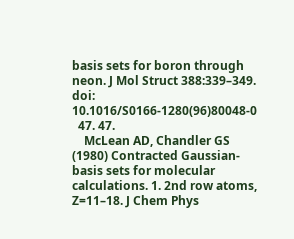basis sets for boron through neon. J Mol Struct 388:339–349. doi: 10.1016/S0166-1280(96)80048-0
  47. 47.
    McLean AD, Chandler GS (1980) Contracted Gaussian-basis sets for molecular calculations. 1. 2nd row atoms, Z=11–18. J Chem Phys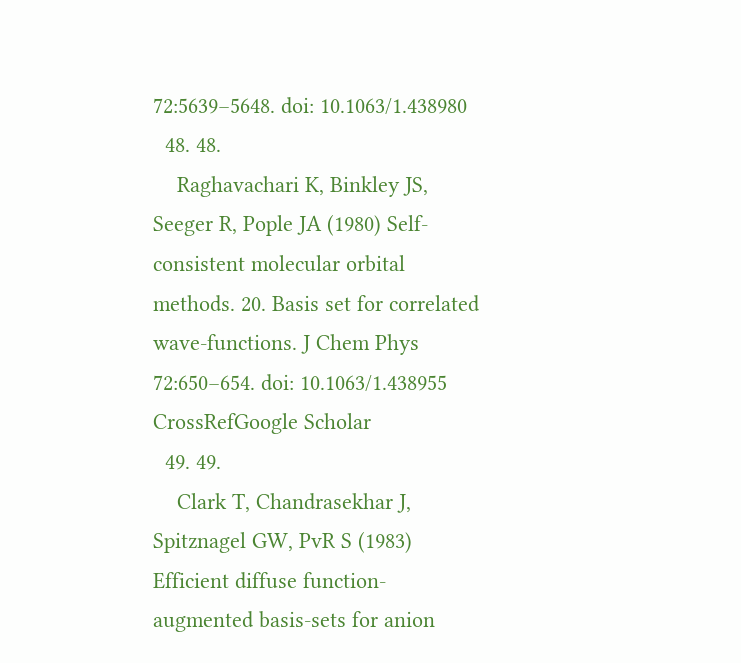72:5639–5648. doi: 10.1063/1.438980
  48. 48.
    Raghavachari K, Binkley JS, Seeger R, Pople JA (1980) Self-consistent molecular orbital methods. 20. Basis set for correlated wave-functions. J Chem Phys 72:650–654. doi: 10.1063/1.438955 CrossRefGoogle Scholar
  49. 49.
    Clark T, Chandrasekhar J, Spitznagel GW, PvR S (1983) Efficient diffuse function-augmented basis-sets for anion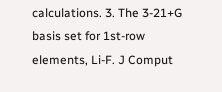calculations. 3. The 3-21+G basis set for 1st-row elements, Li-F. J Comput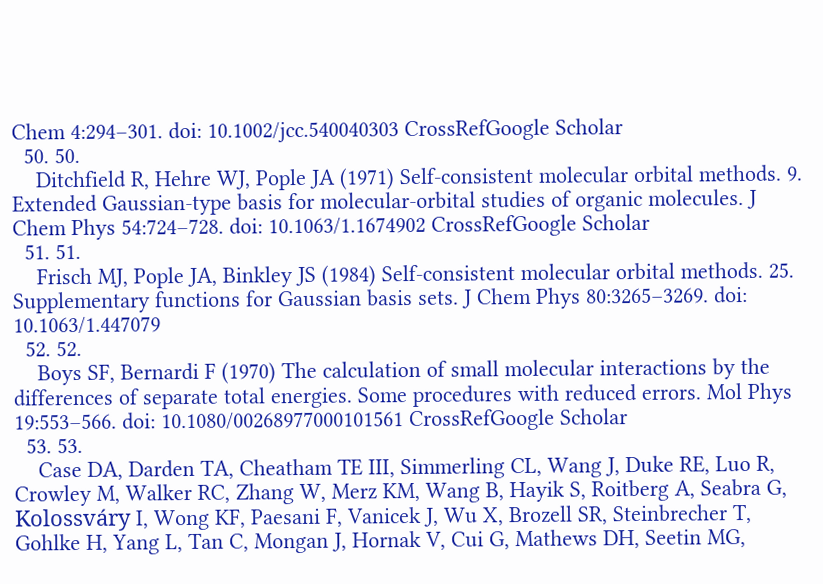Chem 4:294–301. doi: 10.1002/jcc.540040303 CrossRefGoogle Scholar
  50. 50.
    Ditchfield R, Hehre WJ, Pople JA (1971) Self-consistent molecular orbital methods. 9. Extended Gaussian-type basis for molecular-orbital studies of organic molecules. J Chem Phys 54:724–728. doi: 10.1063/1.1674902 CrossRefGoogle Scholar
  51. 51.
    Frisch MJ, Pople JA, Binkley JS (1984) Self-consistent molecular orbital methods. 25. Supplementary functions for Gaussian basis sets. J Chem Phys 80:3265–3269. doi: 10.1063/1.447079
  52. 52.
    Boys SF, Bernardi F (1970) The calculation of small molecular interactions by the differences of separate total energies. Some procedures with reduced errors. Mol Phys 19:553–566. doi: 10.1080/00268977000101561 CrossRefGoogle Scholar
  53. 53.
    Case DA, Darden TA, Cheatham TE III, Simmerling CL, Wang J, Duke RE, Luo R, Crowley M, Walker RC, Zhang W, Merz KM, Wang B, Hayik S, Roitberg A, Seabra G, Kolossváry I, Wong KF, Paesani F, Vanicek J, Wu X, Brozell SR, Steinbrecher T, Gohlke H, Yang L, Tan C, Mongan J, Hornak V, Cui G, Mathews DH, Seetin MG,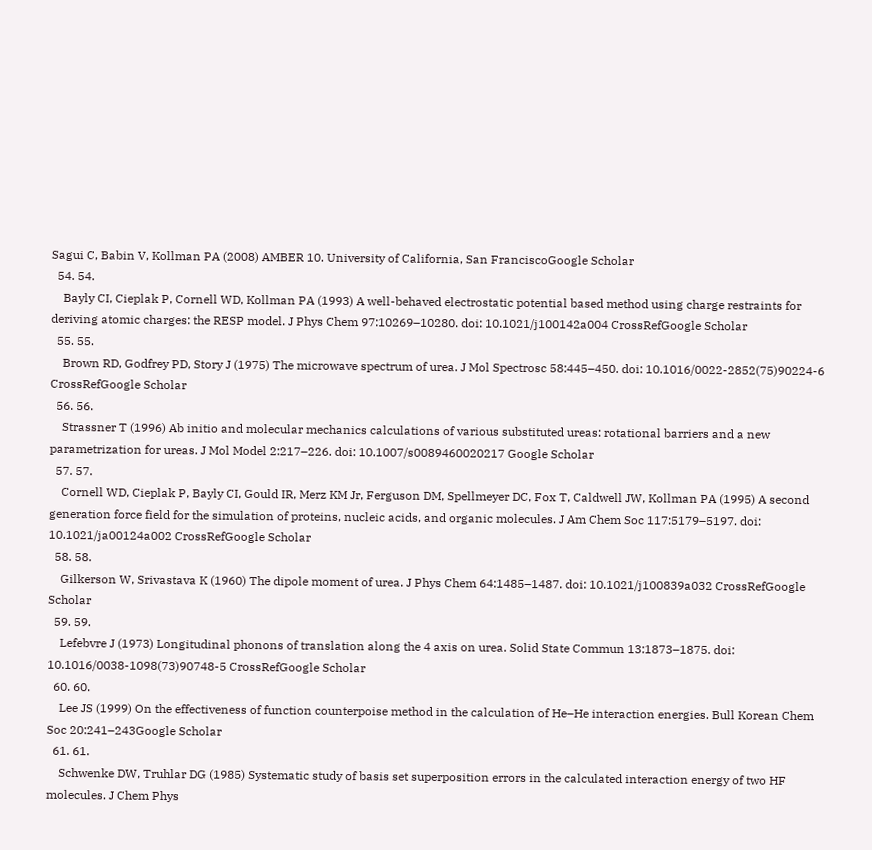Sagui C, Babin V, Kollman PA (2008) AMBER 10. University of California, San FranciscoGoogle Scholar
  54. 54.
    Bayly CI, Cieplak P, Cornell WD, Kollman PA (1993) A well-behaved electrostatic potential based method using charge restraints for deriving atomic charges: the RESP model. J Phys Chem 97:10269–10280. doi: 10.1021/j100142a004 CrossRefGoogle Scholar
  55. 55.
    Brown RD, Godfrey PD, Story J (1975) The microwave spectrum of urea. J Mol Spectrosc 58:445–450. doi: 10.1016/0022-2852(75)90224-6 CrossRefGoogle Scholar
  56. 56.
    Strassner T (1996) Ab initio and molecular mechanics calculations of various substituted ureas: rotational barriers and a new parametrization for ureas. J Mol Model 2:217–226. doi: 10.1007/s0089460020217 Google Scholar
  57. 57.
    Cornell WD, Cieplak P, Bayly CI, Gould IR, Merz KM Jr, Ferguson DM, Spellmeyer DC, Fox T, Caldwell JW, Kollman PA (1995) A second generation force field for the simulation of proteins, nucleic acids, and organic molecules. J Am Chem Soc 117:5179–5197. doi: 10.1021/ja00124a002 CrossRefGoogle Scholar
  58. 58.
    Gilkerson W, Srivastava K (1960) The dipole moment of urea. J Phys Chem 64:1485–1487. doi: 10.1021/j100839a032 CrossRefGoogle Scholar
  59. 59.
    Lefebvre J (1973) Longitudinal phonons of translation along the 4 axis on urea. Solid State Commun 13:1873–1875. doi: 10.1016/0038-1098(73)90748-5 CrossRefGoogle Scholar
  60. 60.
    Lee JS (1999) On the effectiveness of function counterpoise method in the calculation of He–He interaction energies. Bull Korean Chem Soc 20:241–243Google Scholar
  61. 61.
    Schwenke DW, Truhlar DG (1985) Systematic study of basis set superposition errors in the calculated interaction energy of two HF molecules. J Chem Phys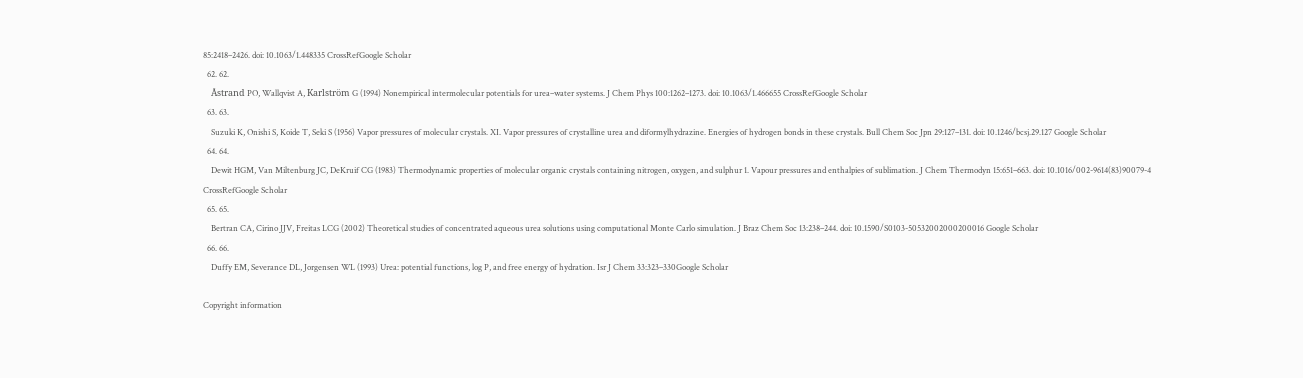85:2418–2426. doi: 10.1063/1.448335 CrossRefGoogle Scholar
  62. 62.
    Åstrand PO, Wallqvist A, Karlström G (1994) Nonempirical intermolecular potentials for urea–water systems. J Chem Phys 100:1262–1273. doi: 10.1063/1.466655 CrossRefGoogle Scholar
  63. 63.
    Suzuki K, Onishi S, Koide T, Seki S (1956) Vapor pressures of molecular crystals. XI. Vapor pressures of crystalline urea and diformylhydrazine. Energies of hydrogen bonds in these crystals. Bull Chem Soc Jpn 29:127–131. doi: 10.1246/bcsj.29.127 Google Scholar
  64. 64.
    Dewit HGM, Van Miltenburg JC, DeKruif CG (1983) Thermodynamic properties of molecular organic crystals containing nitrogen, oxygen, and sulphur 1. Vapour pressures and enthalpies of sublimation. J Chem Thermodyn 15:651–663. doi: 10.1016/002-9614(83)90079-4 CrossRefGoogle Scholar
  65. 65.
    Bertran CA, Cirino JJV, Freitas LCG (2002) Theoretical studies of concentrated aqueous urea solutions using computational Monte Carlo simulation. J Braz Chem Soc 13:238–244. doi: 10.1590/S0103-50532002000200016 Google Scholar
  66. 66.
    Duffy EM, Severance DL, Jorgensen WL (1993) Urea: potential functions, log P, and free energy of hydration. Isr J Chem 33:323–330Google Scholar

Copyright information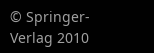© Springer-Verlag 2010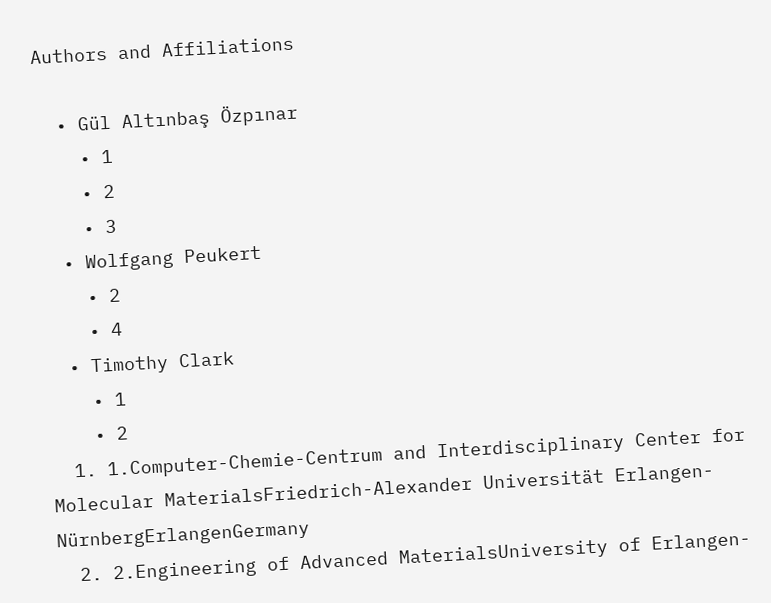Authors and Affiliations

  • Gül Altınbaş Özpınar
    • 1
    • 2
    • 3
  • Wolfgang Peukert
    • 2
    • 4
  • Timothy Clark
    • 1
    • 2
  1. 1.Computer-Chemie-Centrum and Interdisciplinary Center for Molecular MaterialsFriedrich-Alexander Universität Erlangen-NürnbergErlangenGermany
  2. 2.Engineering of Advanced MaterialsUniversity of Erlangen-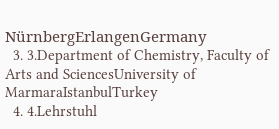NürnbergErlangenGermany
  3. 3.Department of Chemistry, Faculty of Arts and SciencesUniversity of MarmaraIstanbulTurkey
  4. 4.Lehrstuhl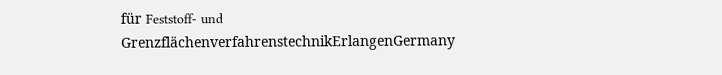für Feststoff- und GrenzflächenverfahrenstechnikErlangenGermany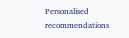Personalised recommendations